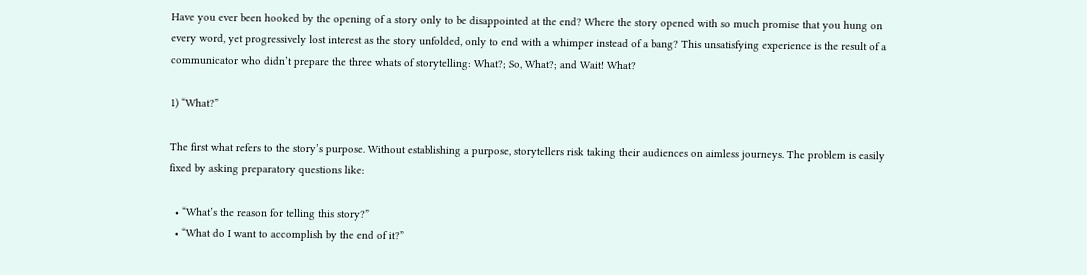Have you ever been hooked by the opening of a story only to be disappointed at the end? Where the story opened with so much promise that you hung on every word, yet progressively lost interest as the story unfolded, only to end with a whimper instead of a bang? This unsatisfying experience is the result of a communicator who didn’t prepare the three whats of storytelling: What?; So, What?; and Wait! What?

1) “What?”

The first what refers to the story’s purpose. Without establishing a purpose, storytellers risk taking their audiences on aimless journeys. The problem is easily fixed by asking preparatory questions like:

  • “What’s the reason for telling this story?”
  • “What do I want to accomplish by the end of it?”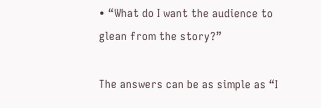• “What do I want the audience to glean from the story?”

The answers can be as simple as “I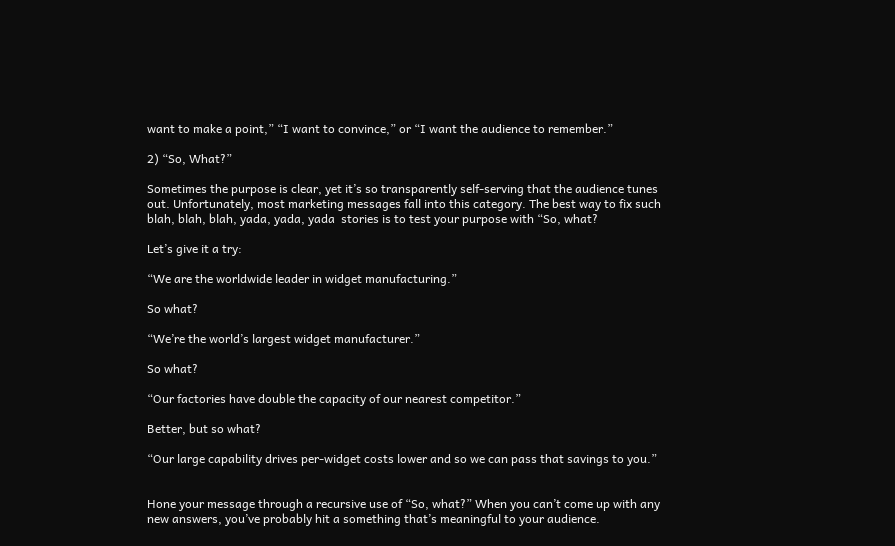want to make a point,” “I want to convince,” or “I want the audience to remember.”

2) “So, What?”

Sometimes the purpose is clear, yet it’s so transparently self-serving that the audience tunes out. Unfortunately, most marketing messages fall into this category. The best way to fix such blah, blah, blah, yada, yada, yada  stories is to test your purpose with “So, what?

Let’s give it a try:

“We are the worldwide leader in widget manufacturing.”

So what?

“We’re the world’s largest widget manufacturer.”

So what?

“Our factories have double the capacity of our nearest competitor.”

Better, but so what?

“Our large capability drives per-widget costs lower and so we can pass that savings to you.”


Hone your message through a recursive use of “So, what?” When you can’t come up with any new answers, you’ve probably hit a something that’s meaningful to your audience.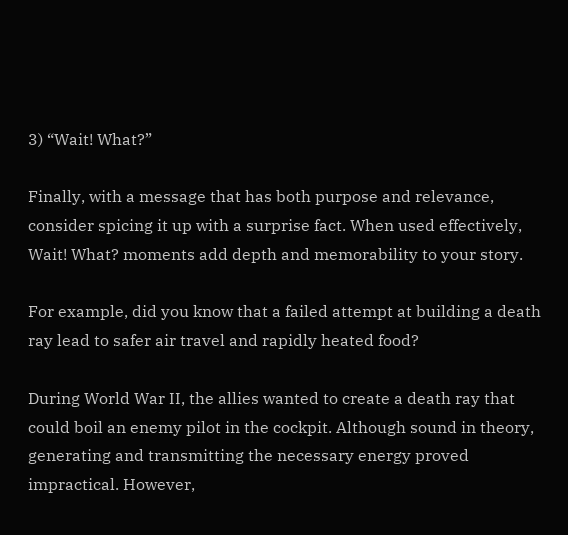3) “Wait! What?”

Finally, with a message that has both purpose and relevance, consider spicing it up with a surprise fact. When used effectively, Wait! What? moments add depth and memorability to your story.

For example, did you know that a failed attempt at building a death ray lead to safer air travel and rapidly heated food?

During World War II, the allies wanted to create a death ray that could boil an enemy pilot in the cockpit. Although sound in theory, generating and transmitting the necessary energy proved impractical. However,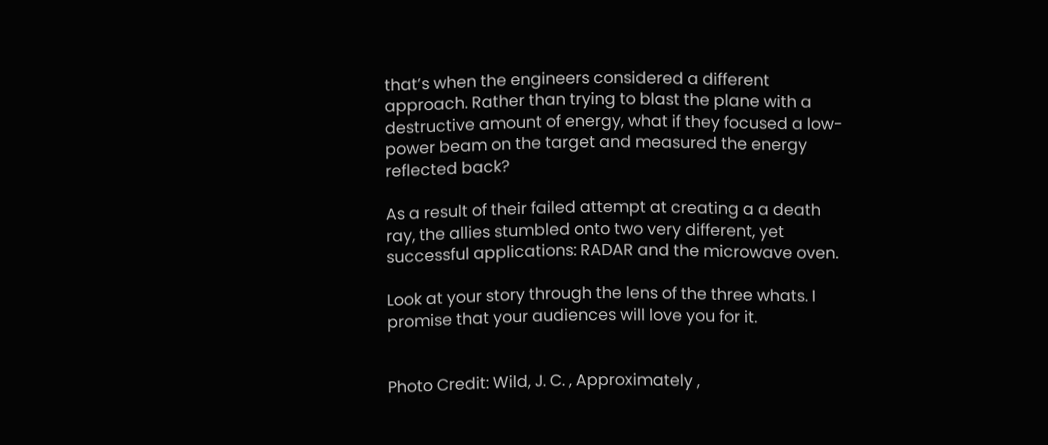that’s when the engineers considered a different approach. Rather than trying to blast the plane with a destructive amount of energy, what if they focused a low-power beam on the target and measured the energy reflected back?

As a result of their failed attempt at creating a a death ray, the allies stumbled onto two very different, yet successful applications: RADAR and the microwave oven.

Look at your story through the lens of the three whats. I promise that your audiences will love you for it.


Photo Credit: Wild, J. C. , Approximately ,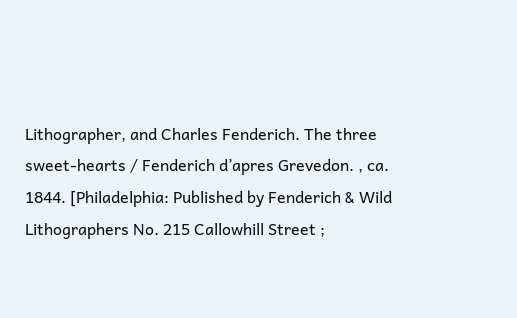Lithographer, and Charles Fenderich. The three sweet-hearts / Fenderich d’apres Grevedon. , ca. 1844. [Philadelphia: Published by Fenderich & Wild Lithographers No. 215 Callowhill Street ;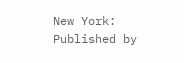New York: Published by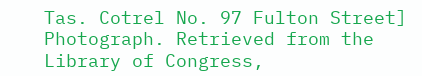Tas. Cotrel No. 97 Fulton Street] Photograph. Retrieved from the Library of Congress,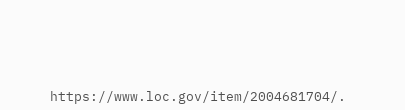https://www.loc.gov/item/2004681704/.